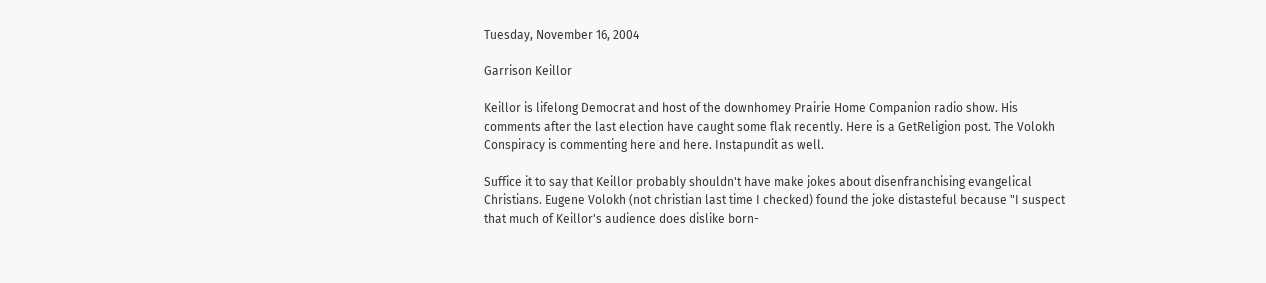Tuesday, November 16, 2004

Garrison Keillor

Keillor is lifelong Democrat and host of the downhomey Prairie Home Companion radio show. His comments after the last election have caught some flak recently. Here is a GetReligion post. The Volokh Conspiracy is commenting here and here. Instapundit as well.

Suffice it to say that Keillor probably shouldn't have make jokes about disenfranchising evangelical Christians. Eugene Volokh (not christian last time I checked) found the joke distasteful because "I suspect that much of Keillor's audience does dislike born-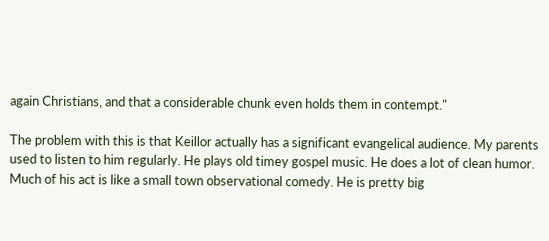again Christians, and that a considerable chunk even holds them in contempt."

The problem with this is that Keillor actually has a significant evangelical audience. My parents used to listen to him regularly. He plays old timey gospel music. He does a lot of clean humor. Much of his act is like a small town observational comedy. He is pretty big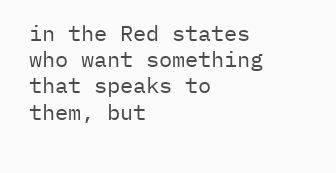in the Red states who want something that speaks to them, but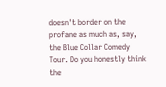doesn't border on the profane as much as, say, the Blue Collar Comedy Tour. Do you honestly think the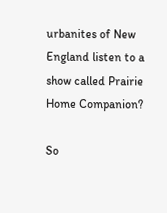urbanites of New England listen to a show called Prairie Home Companion?

So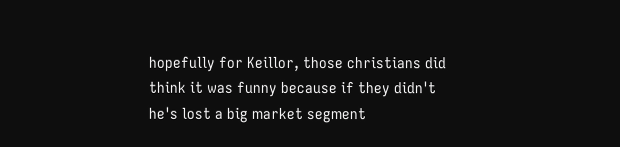hopefully for Keillor, those christians did think it was funny because if they didn't he's lost a big market segment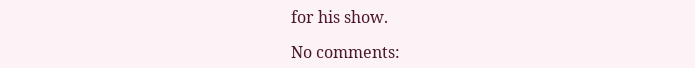for his show.

No comments: